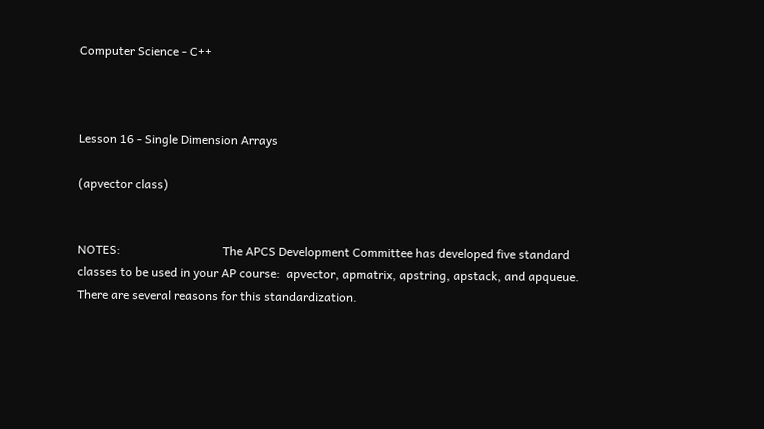Computer Science - C++



Lesson 16 - Single Dimension Arrays

(apvector class)


NOTES:                                  The APCS Development Committee has developed five standard classes to be used in your AP course:  apvector, apmatrix, apstring, apstack, and apqueue.  There are several reasons for this standardization.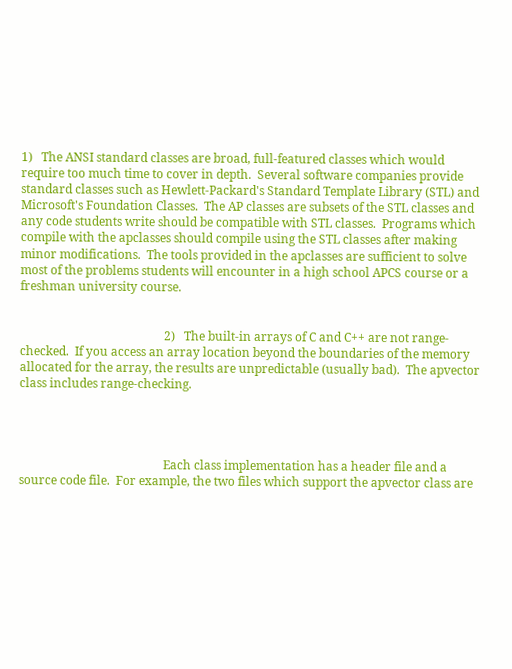1)   The ANSI standard classes are broad, full-featured classes which would require too much time to cover in depth.  Several software companies provide standard classes such as Hewlett-Packard's Standard Template Library (STL) and Microsoft's Foundation Classes.  The AP classes are subsets of the STL classes and any code students write should be compatible with STL classes.  Programs which compile with the apclasses should compile using the STL classes after making minor modifications.  The tools provided in the apclasses are sufficient to solve most of the problems students will encounter in a high school APCS course or a freshman university course.


                                                2)   The built-in arrays of C and C++ are not range-checked.  If you access an array location beyond the boundaries of the memory allocated for the array, the results are unpredictable (usually bad).  The apvector class includes range-checking.




                                                Each class implementation has a header file and a source code file.  For example, the two files which support the apvector class are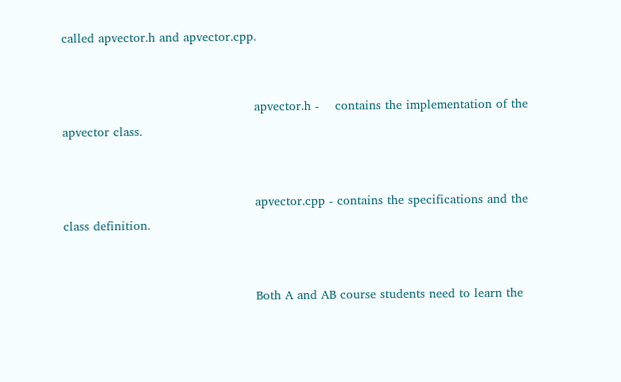called apvector.h and apvector.cpp.


                                                apvector.h -    contains the implementation of the apvector class.


                                                apvector.cpp - contains the specifications and the class definition.


                                                Both A and AB course students need to learn the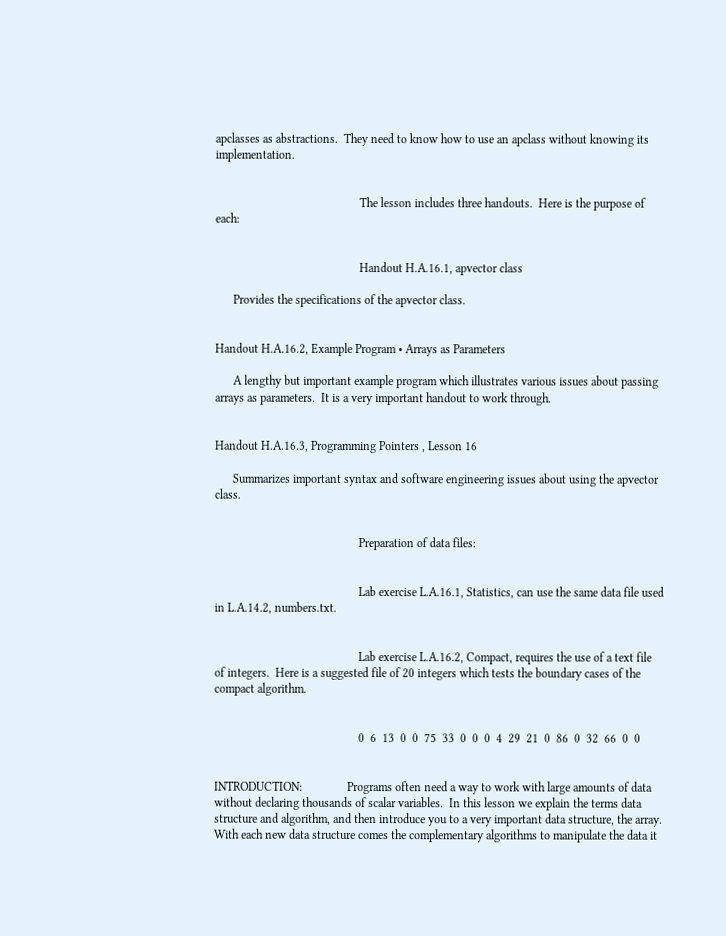apclasses as abstractions.  They need to know how to use an apclass without knowing its implementation.


                                                The lesson includes three handouts.  Here is the purpose of each:


                                                Handout H.A.16.1, apvector class

      Provides the specifications of the apvector class.


Handout H.A.16.2, Example Program • Arrays as Parameters

      A lengthy but important example program which illustrates various issues about passing arrays as parameters.  It is a very important handout to work through.


Handout H.A.16.3, Programming Pointers , Lesson 16

      Summarizes important syntax and software engineering issues about using the apvector class.


                                                Preparation of data files:


                                                Lab exercise L.A.16.1, Statistics, can use the same data file used in L.A.14.2, numbers.txt.


                                                Lab exercise L.A.16.2, Compact, requires the use of a text file of integers.  Here is a suggested file of 20 integers which tests the boundary cases of the compact algorithm.


                                                0  6  13  0  0  75  33  0  0  0  4  29  21  0  86  0  32  66  0  0


INTRODUCTION:               Programs often need a way to work with large amounts of data without declaring thousands of scalar variables.  In this lesson we explain the terms data structure and algorithm, and then introduce you to a very important data structure, the array.  With each new data structure comes the complementary algorithms to manipulate the data it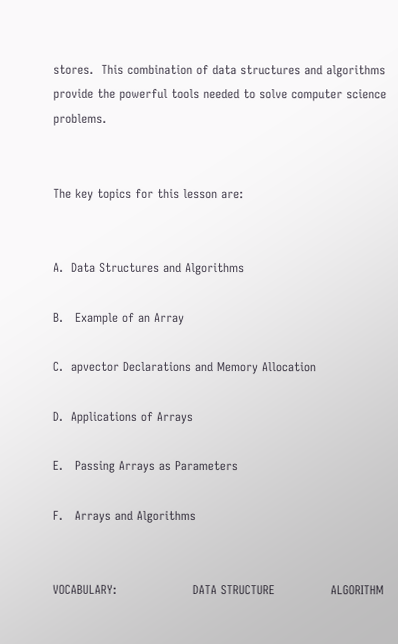stores.  This combination of data structures and algorithms provide the powerful tools needed to solve computer science problems.


The key topics for this lesson are:


A.  Data Structures and Algorithms

B.   Example of an Array

C.  apvector Declarations and Memory Allocation

D.  Applications of Arrays

E.   Passing Arrays as Parameters

F.   Arrays and Algorithms


VOCABULARY:                   DATA STRUCTURE              ALGORITHM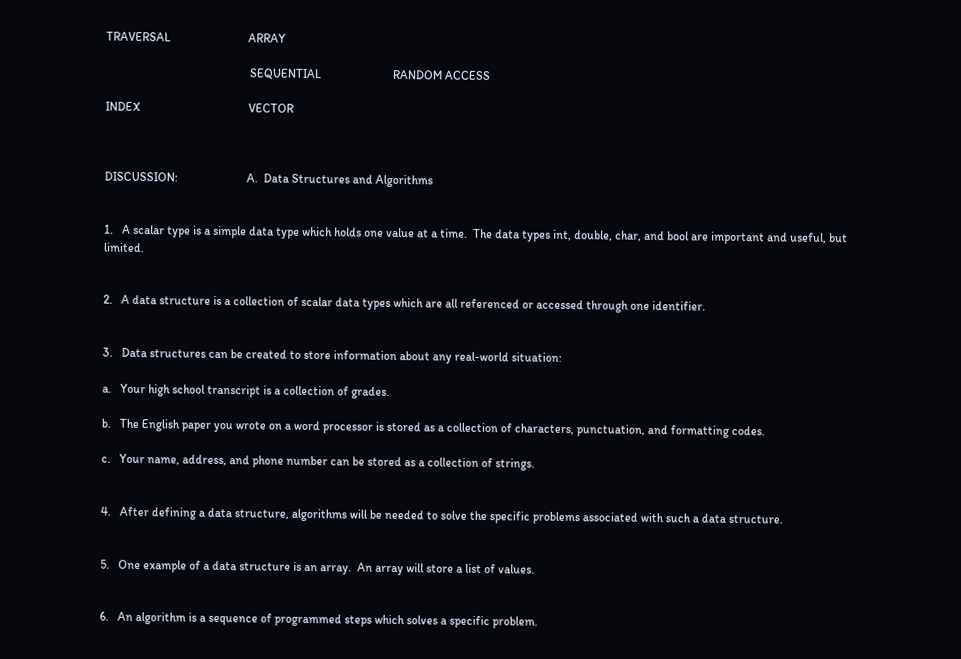TRAVERSAL                          ARRAY

                                                SEQUENTIAL                        RANDOM ACCESS

INDEX                                    VECTOR



DISCUSSION:                       A.  Data Structures and Algorithms


1.   A scalar type is a simple data type which holds one value at a time.  The data types int, double, char, and bool are important and useful, but limited.


2.   A data structure is a collection of scalar data types which are all referenced or accessed through one identifier.


3.   Data structures can be created to store information about any real-world situation:

a.   Your high school transcript is a collection of grades.

b.   The English paper you wrote on a word processor is stored as a collection of characters, punctuation, and formatting codes.

c.   Your name, address, and phone number can be stored as a collection of strings.


4.   After defining a data structure, algorithms will be needed to solve the specific problems associated with such a data structure.


5.   One example of a data structure is an array.  An array will store a list of values.


6.   An algorithm is a sequence of programmed steps which solves a specific problem.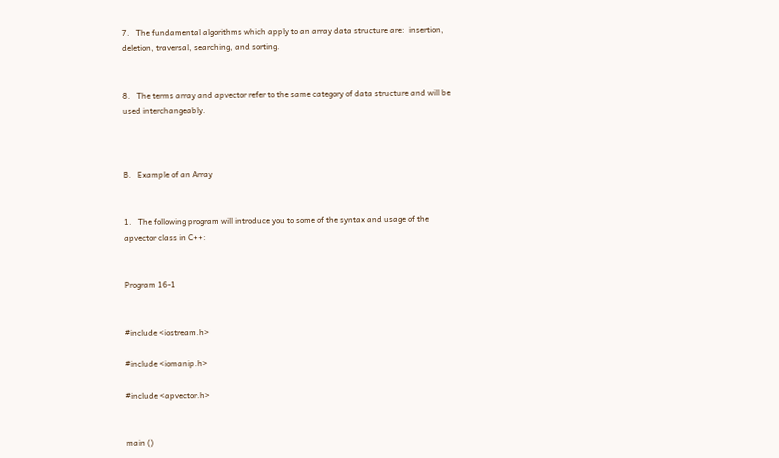7.   The fundamental algorithms which apply to an array data structure are:  insertion, deletion, traversal, searching, and sorting.


8.   The terms array and apvector refer to the same category of data structure and will be used interchangeably.



B.   Example of an Array


1.   The following program will introduce you to some of the syntax and usage of the apvector class in C++:


Program 16-1


#include <iostream.h>

#include <iomanip.h>

#include <apvector.h>


main ()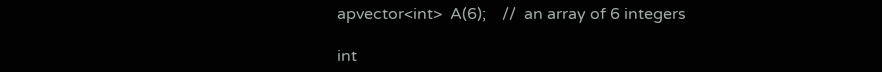apvector<int>  A(6);    //  an array of 6 integers

int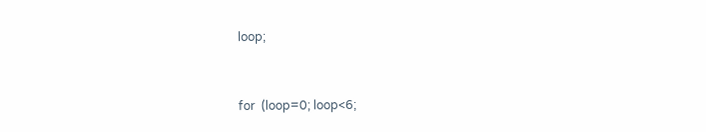loop;


for  (loop=0; loop<6;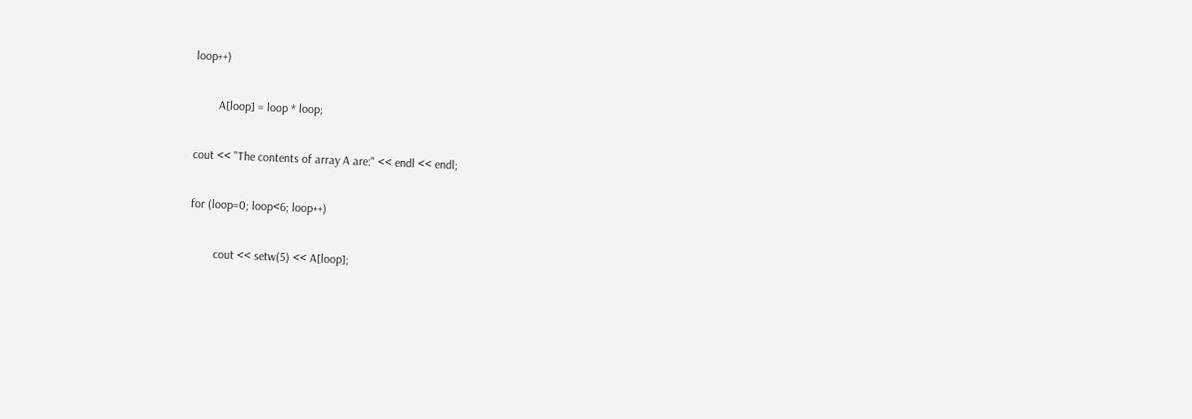loop++)

        A[loop] = loop * loop;

cout << "The contents of array A are:" << endl << endl;

for (loop=0; loop<6; loop++)

        cout << setw(5) << A[loop];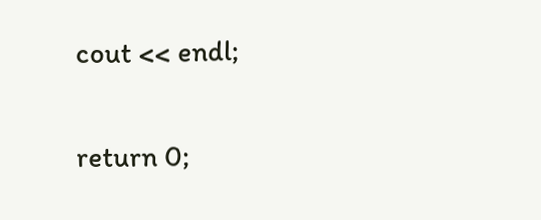cout << endl;

return 0;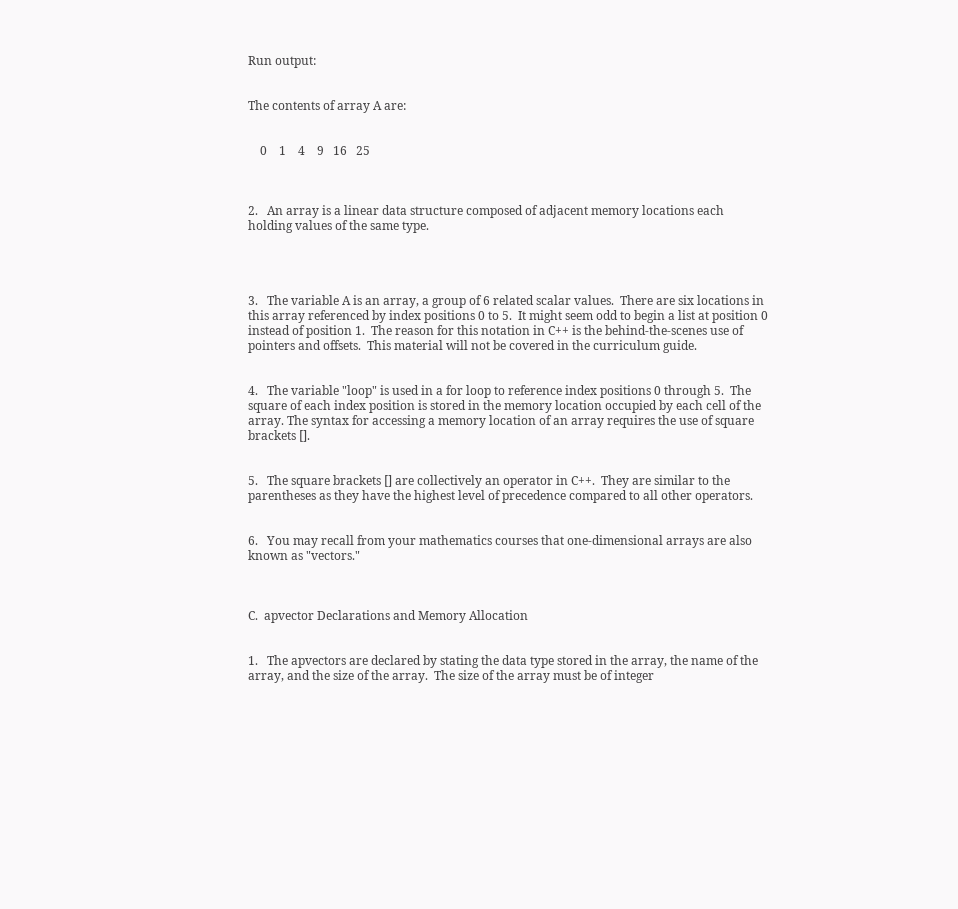Run output:


The contents of array A are:


    0    1    4    9   16   25



2.   An array is a linear data structure composed of adjacent memory locations each holding values of the same type.




3.   The variable A is an array, a group of 6 related scalar values.  There are six locations in this array referenced by index positions 0 to 5.  It might seem odd to begin a list at position 0 instead of position 1.  The reason for this notation in C++ is the behind-the-scenes use of pointers and offsets.  This material will not be covered in the curriculum guide.


4.   The variable "loop" is used in a for loop to reference index positions 0 through 5.  The square of each index position is stored in the memory location occupied by each cell of the array. The syntax for accessing a memory location of an array requires the use of square brackets [].


5.   The square brackets [] are collectively an operator in C++.  They are similar to the parentheses as they have the highest level of precedence compared to all other operators.


6.   You may recall from your mathematics courses that one-dimensional arrays are also known as "vectors."



C.  apvector Declarations and Memory Allocation


1.   The apvectors are declared by stating the data type stored in the array, the name of the array, and the size of the array.  The size of the array must be of integer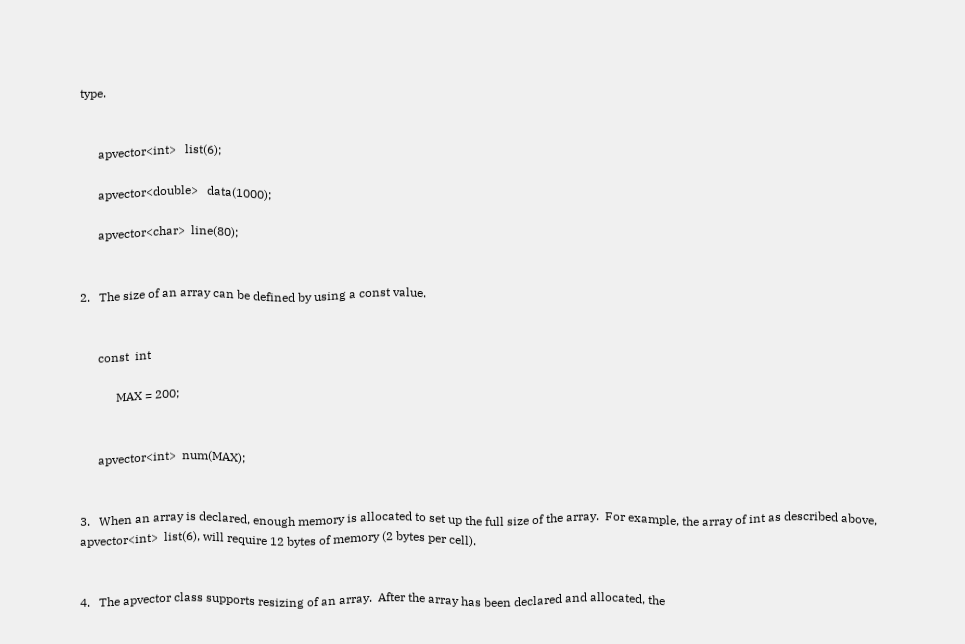type.


      apvector<int>   list(6);

      apvector<double>   data(1000);

      apvector<char>  line(80);


2.   The size of an array can be defined by using a const value.


      const  int

            MAX = 200;


      apvector<int>  num(MAX);


3.   When an array is declared, enough memory is allocated to set up the full size of the array.  For example, the array of int as described above, apvector<int>  list(6), will require 12 bytes of memory (2 bytes per cell).


4.   The apvector class supports resizing of an array.  After the array has been declared and allocated, the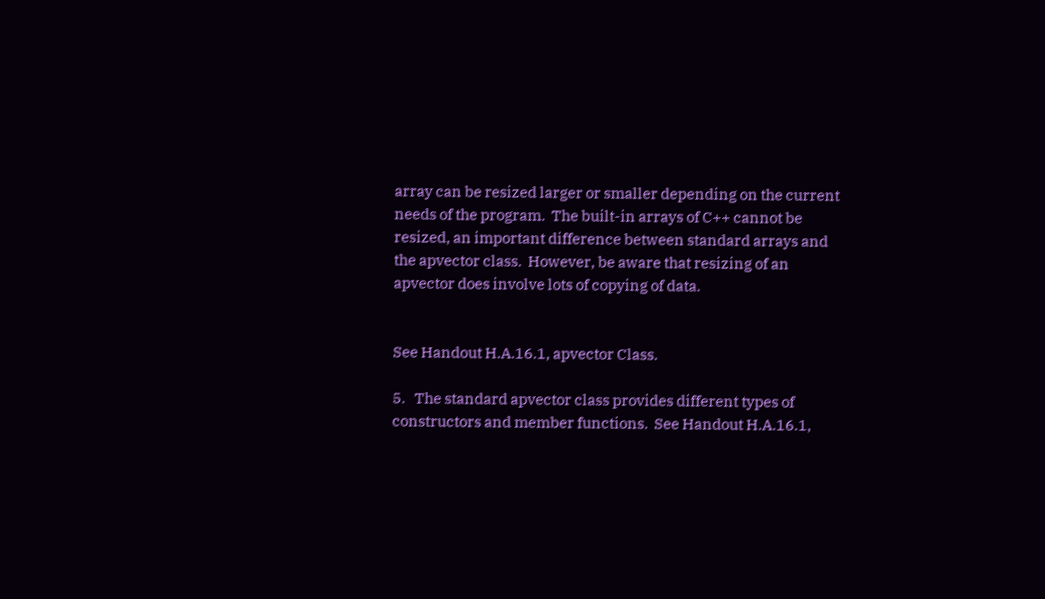array can be resized larger or smaller depending on the current needs of the program.  The built-in arrays of C++ cannot be resized, an important difference between standard arrays and the apvector class.  However, be aware that resizing of an apvector does involve lots of copying of data.


See Handout H.A.16.1, apvector Class.

5.   The standard apvector class provides different types of constructors and member functions.  See Handout H.A.16.1,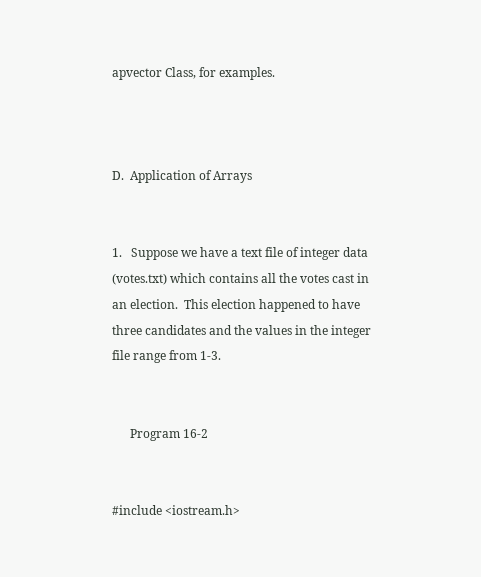apvector Class, for examples.



D.  Application of Arrays


1.   Suppose we have a text file of integer data (votes.txt) which contains all the votes cast in an election.  This election happened to have three candidates and the values in the integer file range from 1-3.


      Program 16-2


#include <iostream.h>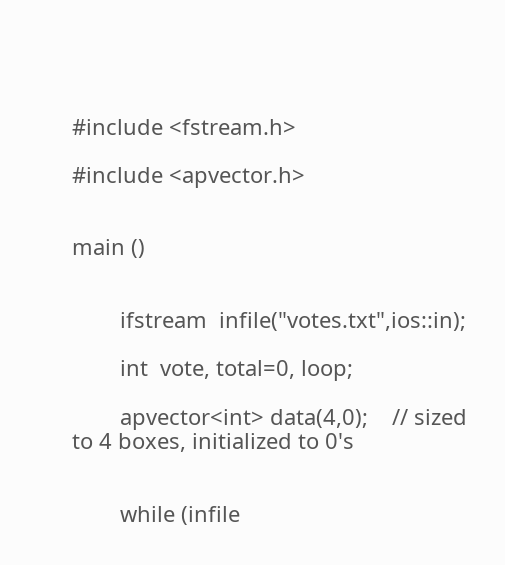#include <fstream.h>

#include <apvector.h>


main ()


        ifstream  infile("votes.txt",ios::in);

        int  vote, total=0, loop;

        apvector<int> data(4,0);    // sized to 4 boxes, initialized to 0's


        while (infile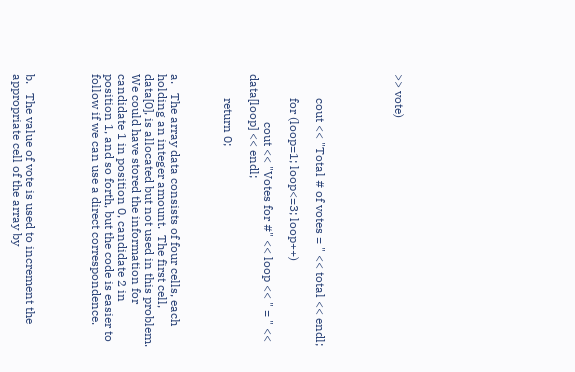>> vote)





        cout << "Total # of votes = " << total << endl;

        for (loop=1; loop<=3; loop++)

                cout << "Votes for #" << loop << " = " << data[loop] << endl;

        return 0;



a.   The array data consists of four cells, each holding an integer amount.  The first cell, data[0], is allocated but not used in this problem.  We could have stored the information for candidate 1 in position 0, candidate 2 in position 1, and so forth, but the code is easier to follow if we can use a direct correspondence.




b.   The value of vote is used to increment the appropriate cell of the array by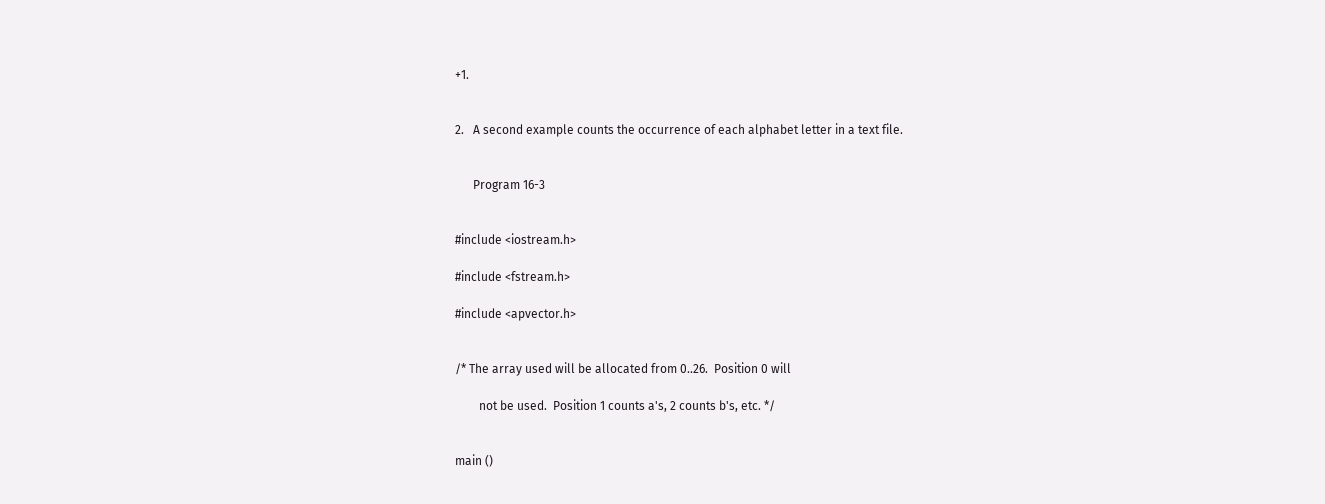+1.


2.   A second example counts the occurrence of each alphabet letter in a text file.


      Program 16-3


#include <iostream.h>

#include <fstream.h>

#include <apvector.h>


/* The array used will be allocated from 0..26.  Position 0 will

        not be used.  Position 1 counts a's, 2 counts b's, etc. */


main ()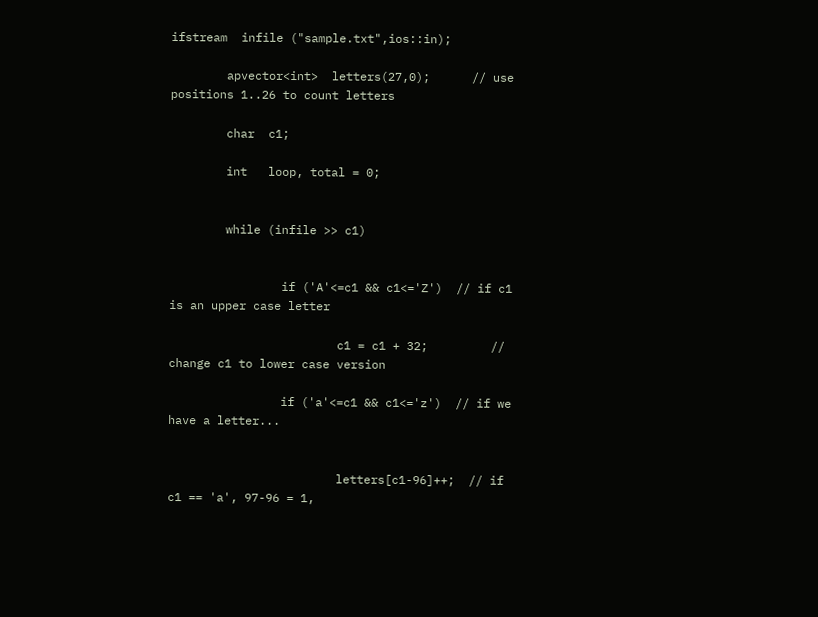ifstream  infile ("sample.txt",ios::in);

        apvector<int>  letters(27,0);      // use positions 1..26 to count letters

        char  c1;

        int   loop, total = 0;


        while (infile >> c1)


                if ('A'<=c1 && c1<='Z')  // if c1 is an upper case letter

                        c1 = c1 + 32;         // change c1 to lower case version

                if ('a'<=c1 && c1<='z')  // if we have a letter...


                        letters[c1-96]++;  // if c1 == 'a', 97-96 = 1,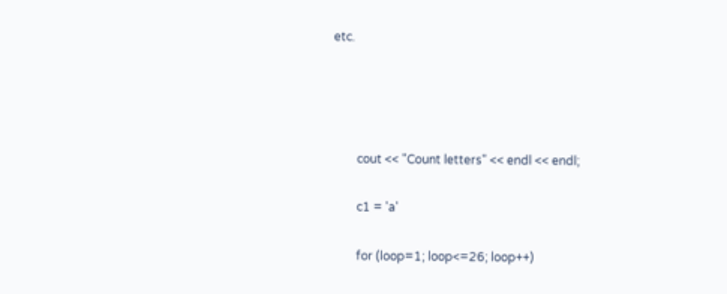etc.




        cout << "Count letters" << endl << endl;

        c1 = 'a'

        for (loop=1; loop<=26; loop++)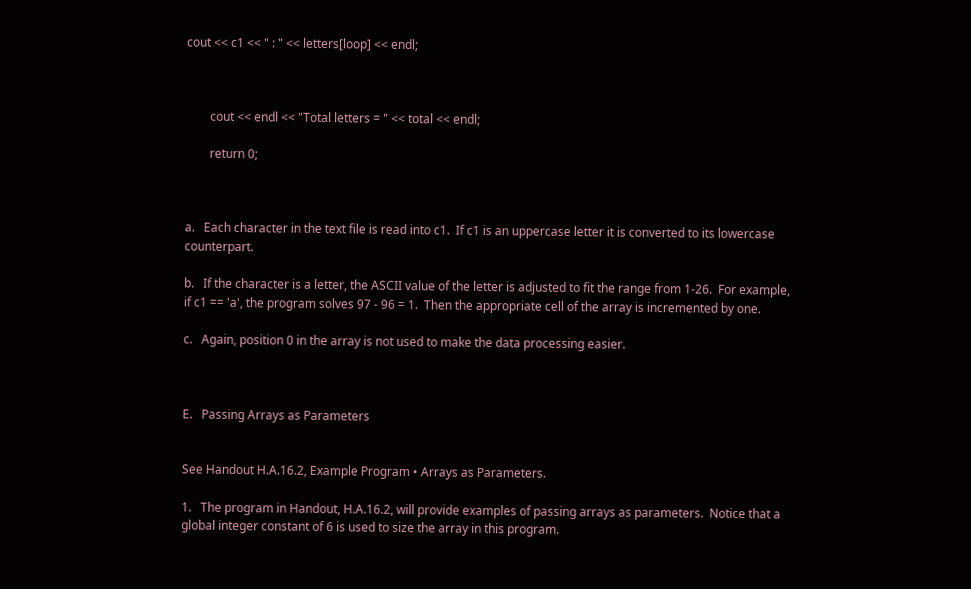cout << c1 << " : " << letters[loop] << endl;



        cout << endl << "Total letters = " << total << endl;

        return 0;



a.   Each character in the text file is read into c1.  If c1 is an uppercase letter it is converted to its lowercase counterpart.

b.   If the character is a letter, the ASCII value of the letter is adjusted to fit the range from 1-26.  For example, if c1 == 'a', the program solves 97 - 96 = 1.  Then the appropriate cell of the array is incremented by one.

c.   Again, position 0 in the array is not used to make the data processing easier.



E.   Passing Arrays as Parameters


See Handout H.A.16.2, Example Program • Arrays as Parameters.

1.   The program in Handout, H.A.16.2, will provide examples of passing arrays as parameters.  Notice that a global integer constant of 6 is used to size the array in this program.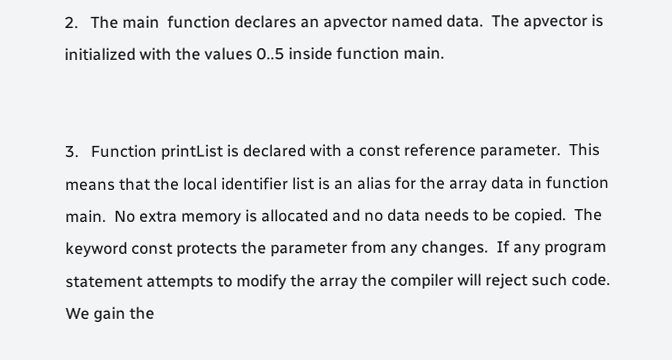2.   The main  function declares an apvector named data.  The apvector is initialized with the values 0..5 inside function main.


3.   Function printList is declared with a const reference parameter.  This means that the local identifier list is an alias for the array data in function main.  No extra memory is allocated and no data needs to be copied.  The keyword const protects the parameter from any changes.  If any program statement attempts to modify the array the compiler will reject such code.  We gain the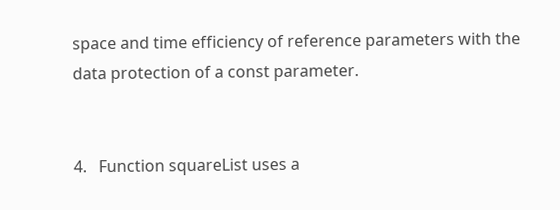space and time efficiency of reference parameters with the data protection of a const parameter.


4.   Function squareList uses a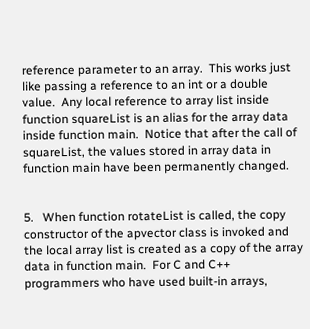reference parameter to an array.  This works just like passing a reference to an int or a double value.  Any local reference to array list inside function squareList is an alias for the array data inside function main.  Notice that after the call of squareList, the values stored in array data in function main have been permanently changed.


5.   When function rotateList is called, the copy constructor of the apvector class is invoked and the local array list is created as a copy of the array data in function main.  For C and C++ programmers who have used built-in arrays,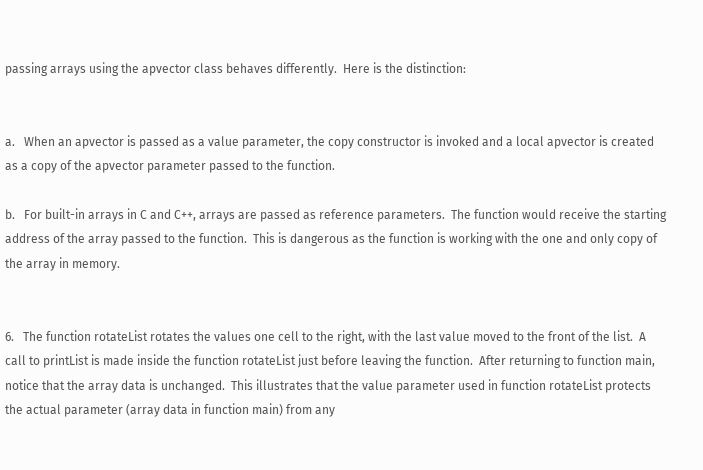passing arrays using the apvector class behaves differently.  Here is the distinction:


a.   When an apvector is passed as a value parameter, the copy constructor is invoked and a local apvector is created as a copy of the apvector parameter passed to the function.

b.   For built-in arrays in C and C++, arrays are passed as reference parameters.  The function would receive the starting address of the array passed to the function.  This is dangerous as the function is working with the one and only copy of the array in memory.


6.   The function rotateList rotates the values one cell to the right, with the last value moved to the front of the list.  A call to printList is made inside the function rotateList just before leaving the function.  After returning to function main, notice that the array data is unchanged.  This illustrates that the value parameter used in function rotateList protects the actual parameter (array data in function main) from any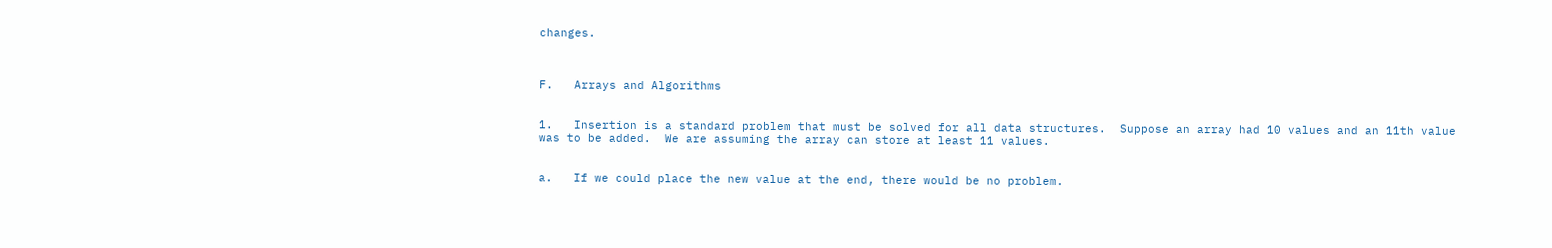changes.



F.   Arrays and Algorithms


1.   Insertion is a standard problem that must be solved for all data structures.  Suppose an array had 10 values and an 11th value was to be added.  We are assuming the array can store at least 11 values.


a.   If we could place the new value at the end, there would be no problem.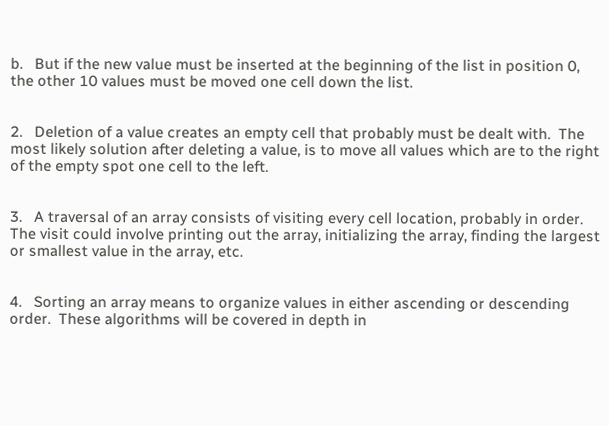b.   But if the new value must be inserted at the beginning of the list in position 0, the other 10 values must be moved one cell down the list.


2.   Deletion of a value creates an empty cell that probably must be dealt with.  The most likely solution after deleting a value, is to move all values which are to the right of the empty spot one cell to the left.


3.   A traversal of an array consists of visiting every cell location, probably in order.  The visit could involve printing out the array, initializing the array, finding the largest or smallest value in the array, etc.


4.   Sorting an array means to organize values in either ascending or descending order.  These algorithms will be covered in depth in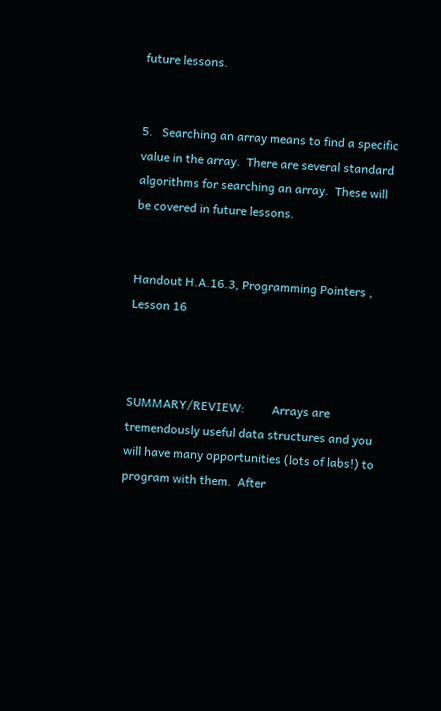future lessons.


5.   Searching an array means to find a specific value in the array.  There are several standard algorithms for searching an array.  These will be covered in future lessons.


Handout H.A.16.3, Programming Pointers , Lesson 16



SUMMARY/REVIEW:         Arrays are tremendously useful data structures and you will have many opportunities (lots of labs!) to program with them.  After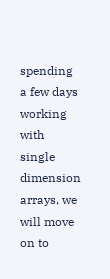spending a few days working with single dimension arrays, we will move on to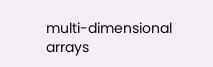multi-dimensional arrays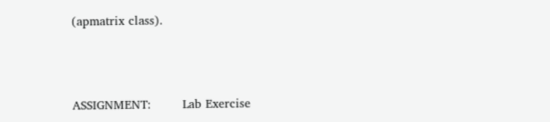(apmatrix class).



ASSIGNMENT:        Lab Exercise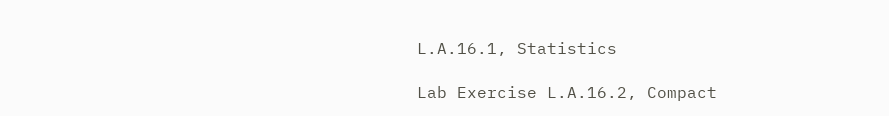L.A.16.1, Statistics

Lab Exercise L.A.16.2, Compact